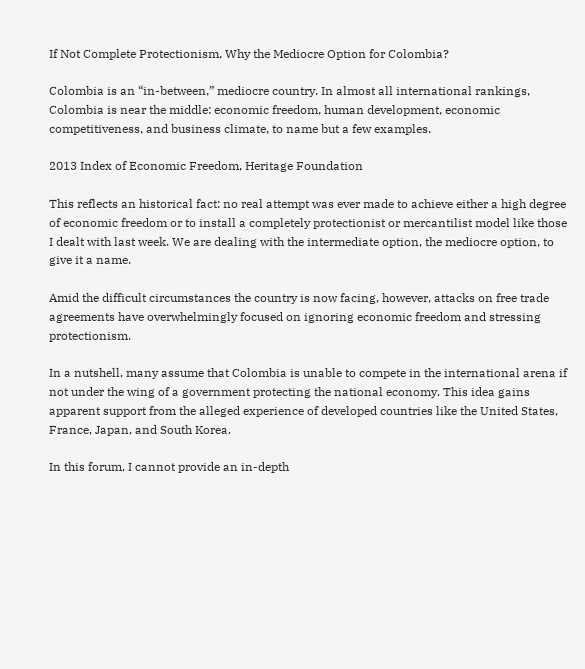If Not Complete Protectionism, Why the Mediocre Option for Colombia?

Colombia is an “in-between,” mediocre country. In almost all international rankings, Colombia is near the middle: economic freedom, human development, economic competitiveness, and business climate, to name but a few examples.

2013 Index of Economic Freedom, Heritage Foundation

This reflects an historical fact: no real attempt was ever made to achieve either a high degree of economic freedom or to install a completely protectionist or mercantilist model like those I dealt with last week. We are dealing with the intermediate option, the mediocre option, to give it a name.

Amid the difficult circumstances the country is now facing, however, attacks on free trade agreements have overwhelmingly focused on ignoring economic freedom and stressing protectionism.

In a nutshell, many assume that Colombia is unable to compete in the international arena if not under the wing of a government protecting the national economy. This idea gains apparent support from the alleged experience of developed countries like the United States, France, Japan, and South Korea.

In this forum, I cannot provide an in-depth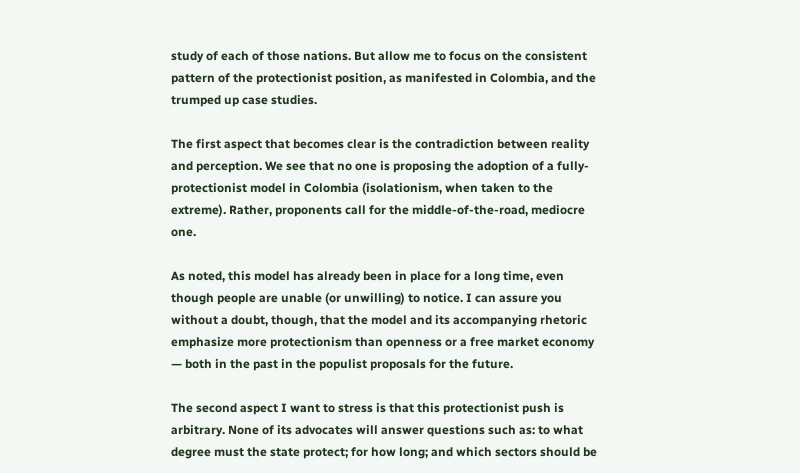study of each of those nations. But allow me to focus on the consistent pattern of the protectionist position, as manifested in Colombia, and the trumped up case studies.

The first aspect that becomes clear is the contradiction between reality and perception. We see that no one is proposing the adoption of a fully-protectionist model in Colombia (isolationism, when taken to the extreme). Rather, proponents call for the middle-of-the-road, mediocre one.

As noted, this model has already been in place for a long time, even though people are unable (or unwilling) to notice. I can assure you without a doubt, though, that the model and its accompanying rhetoric emphasize more protectionism than openness or a free market economy — both in the past in the populist proposals for the future.

The second aspect I want to stress is that this protectionist push is arbitrary. None of its advocates will answer questions such as: to what degree must the state protect; for how long; and which sectors should be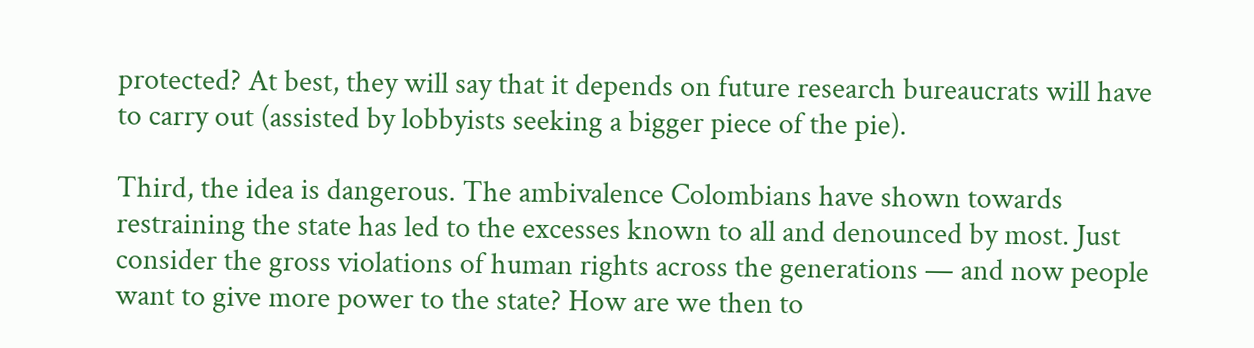protected? At best, they will say that it depends on future research bureaucrats will have to carry out (assisted by lobbyists seeking a bigger piece of the pie).

Third, the idea is dangerous. The ambivalence Colombians have shown towards restraining the state has led to the excesses known to all and denounced by most. Just consider the gross violations of human rights across the generations — and now people want to give more power to the state? How are we then to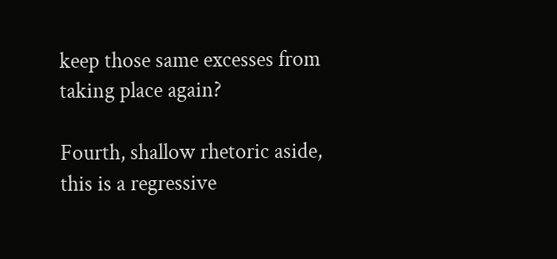keep those same excesses from taking place again?

Fourth, shallow rhetoric aside, this is a regressive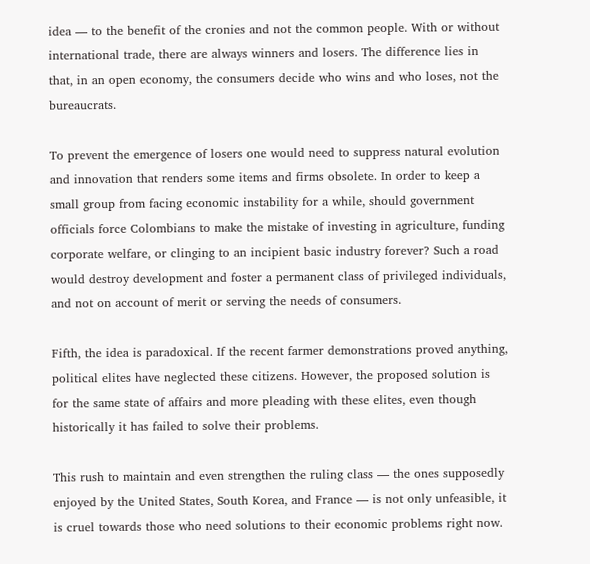idea — to the benefit of the cronies and not the common people. With or without international trade, there are always winners and losers. The difference lies in that, in an open economy, the consumers decide who wins and who loses, not the bureaucrats.

To prevent the emergence of losers one would need to suppress natural evolution and innovation that renders some items and firms obsolete. In order to keep a small group from facing economic instability for a while, should government officials force Colombians to make the mistake of investing in agriculture, funding corporate welfare, or clinging to an incipient basic industry forever? Such a road would destroy development and foster a permanent class of privileged individuals, and not on account of merit or serving the needs of consumers.

Fifth, the idea is paradoxical. If the recent farmer demonstrations proved anything, political elites have neglected these citizens. However, the proposed solution is for the same state of affairs and more pleading with these elites, even though historically it has failed to solve their problems.

This rush to maintain and even strengthen the ruling class — the ones supposedly enjoyed by the United States, South Korea, and France — is not only unfeasible, it is cruel towards those who need solutions to their economic problems right now.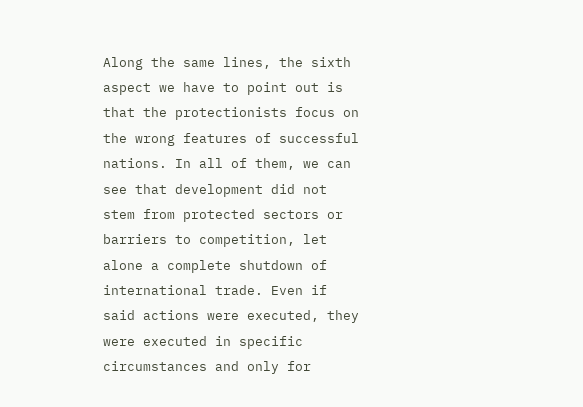Along the same lines, the sixth aspect we have to point out is that the protectionists focus on the wrong features of successful nations. In all of them, we can see that development did not stem from protected sectors or barriers to competition, let alone a complete shutdown of international trade. Even if said actions were executed, they were executed in specific circumstances and only for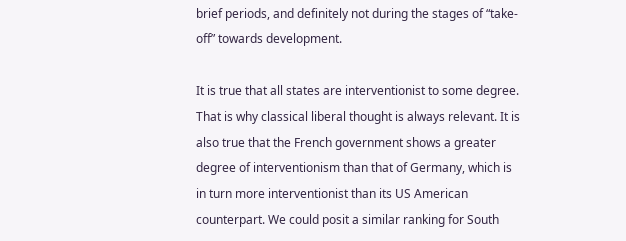brief periods, and definitely not during the stages of “take-off” towards development.

It is true that all states are interventionist to some degree. That is why classical liberal thought is always relevant. It is also true that the French government shows a greater degree of interventionism than that of Germany, which is in turn more interventionist than its US American counterpart. We could posit a similar ranking for South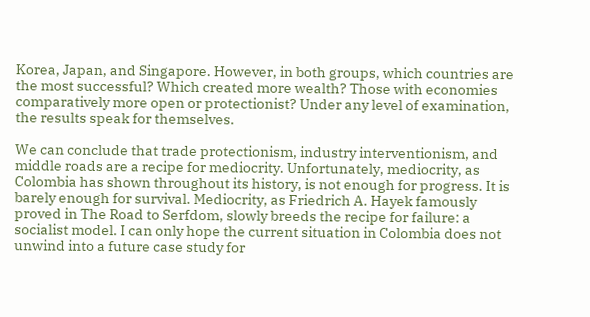Korea, Japan, and Singapore. However, in both groups, which countries are the most successful? Which created more wealth? Those with economies comparatively more open or protectionist? Under any level of examination, the results speak for themselves.

We can conclude that trade protectionism, industry interventionism, and middle roads are a recipe for mediocrity. Unfortunately, mediocrity, as Colombia has shown throughout its history, is not enough for progress. It is barely enough for survival. Mediocrity, as Friedrich A. Hayek famously proved in The Road to Serfdom, slowly breeds the recipe for failure: a socialist model. I can only hope the current situation in Colombia does not unwind into a future case study for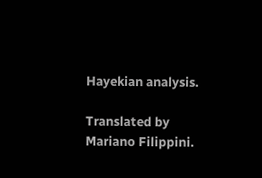Hayekian analysis.

Translated by Mariano Filippini.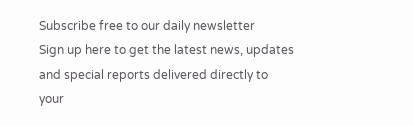Subscribe free to our daily newsletter
Sign up here to get the latest news, updates and special reports delivered directly to your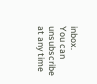inbox.
You can unsubscribe at any time